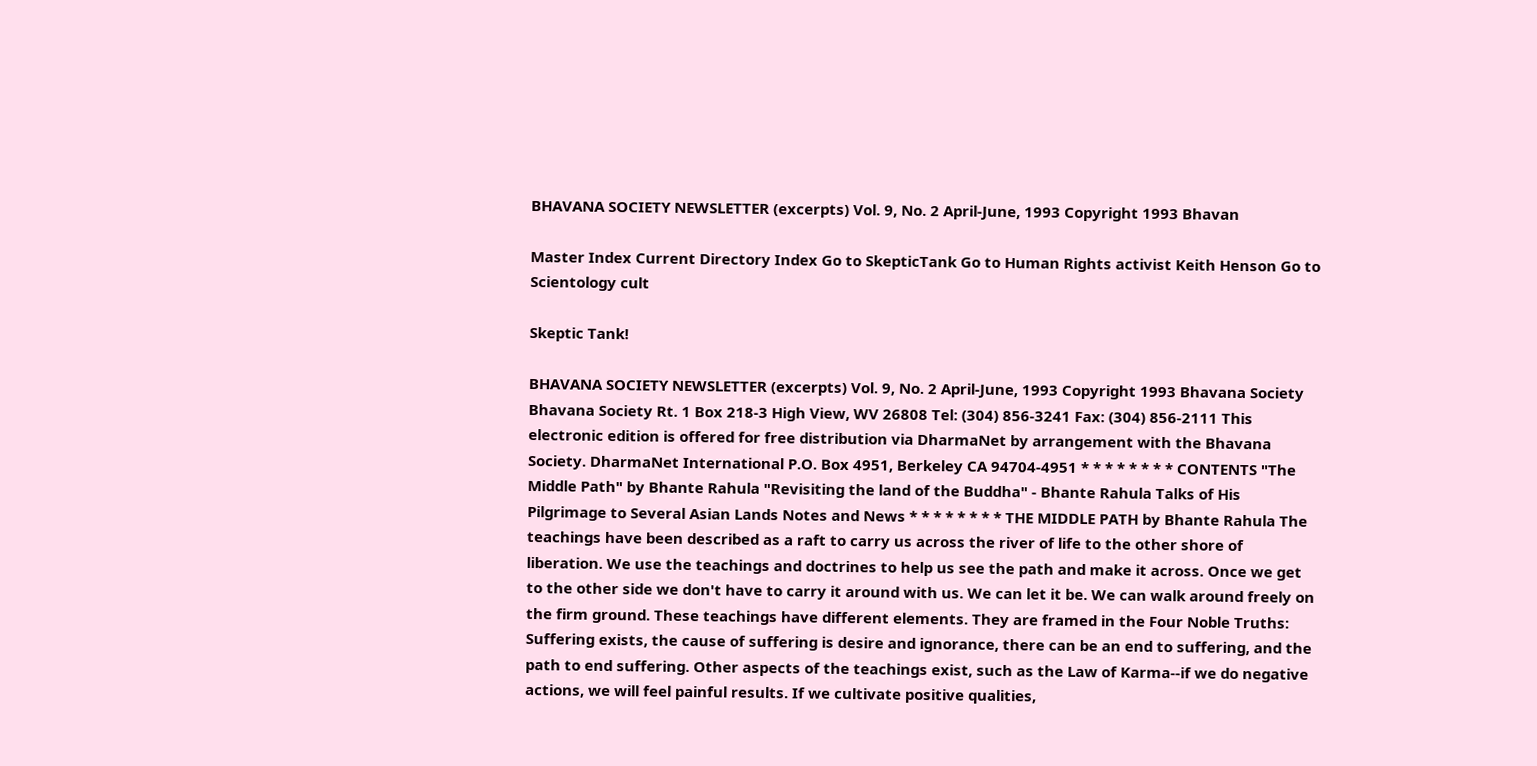BHAVANA SOCIETY NEWSLETTER (excerpts) Vol. 9, No. 2 April-June, 1993 Copyright 1993 Bhavan

Master Index Current Directory Index Go to SkepticTank Go to Human Rights activist Keith Henson Go to Scientology cult

Skeptic Tank!

BHAVANA SOCIETY NEWSLETTER (excerpts) Vol. 9, No. 2 April-June, 1993 Copyright 1993 Bhavana Society Bhavana Society Rt. 1 Box 218-3 High View, WV 26808 Tel: (304) 856-3241 Fax: (304) 856-2111 This electronic edition is offered for free distribution via DharmaNet by arrangement with the Bhavana Society. DharmaNet International P.O. Box 4951, Berkeley CA 94704-4951 * * * * * * * * CONTENTS "The Middle Path" by Bhante Rahula "Revisiting the land of the Buddha" - Bhante Rahula Talks of His Pilgrimage to Several Asian Lands Notes and News * * * * * * * * THE MIDDLE PATH by Bhante Rahula The teachings have been described as a raft to carry us across the river of life to the other shore of liberation. We use the teachings and doctrines to help us see the path and make it across. Once we get to the other side we don't have to carry it around with us. We can let it be. We can walk around freely on the firm ground. These teachings have different elements. They are framed in the Four Noble Truths: Suffering exists, the cause of suffering is desire and ignorance, there can be an end to suffering, and the path to end suffering. Other aspects of the teachings exist, such as the Law of Karma--if we do negative actions, we will feel painful results. If we cultivate positive qualities,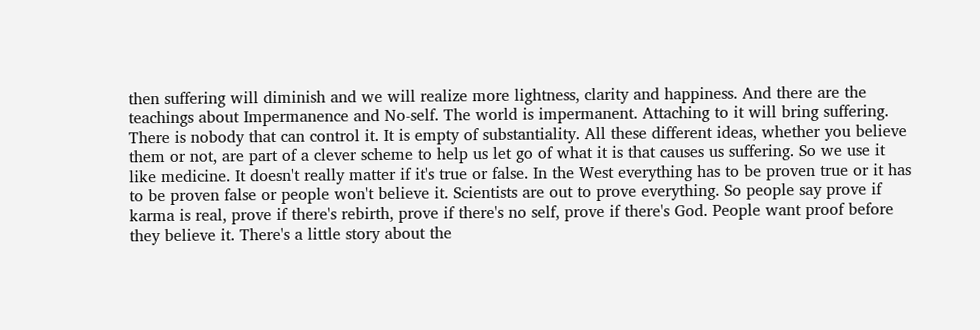then suffering will diminish and we will realize more lightness, clarity and happiness. And there are the teachings about Impermanence and No-self. The world is impermanent. Attaching to it will bring suffering. There is nobody that can control it. It is empty of substantiality. All these different ideas, whether you believe them or not, are part of a clever scheme to help us let go of what it is that causes us suffering. So we use it like medicine. It doesn't really matter if it's true or false. In the West everything has to be proven true or it has to be proven false or people won't believe it. Scientists are out to prove everything. So people say prove if karma is real, prove if there's rebirth, prove if there's no self, prove if there's God. People want proof before they believe it. There's a little story about the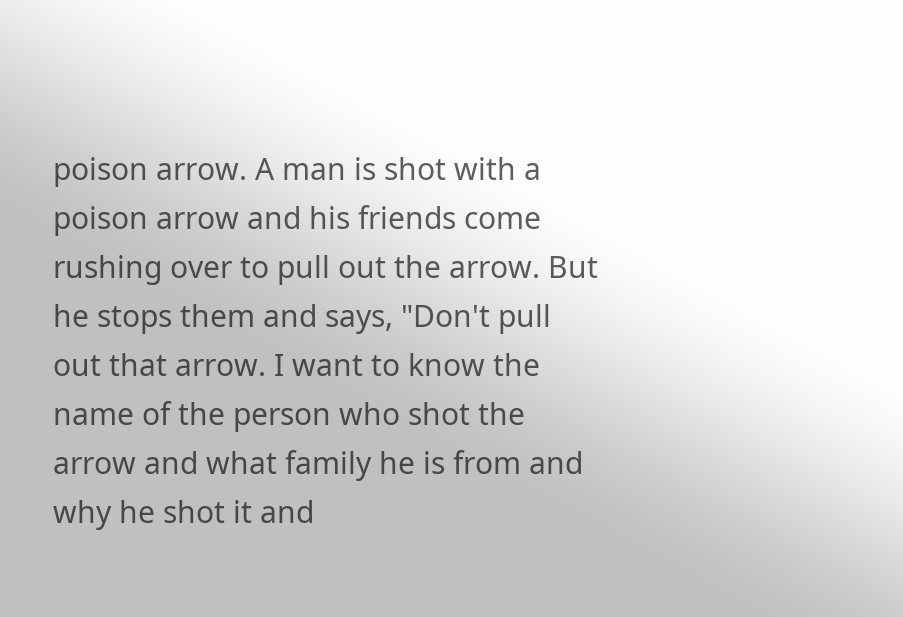poison arrow. A man is shot with a poison arrow and his friends come rushing over to pull out the arrow. But he stops them and says, "Don't pull out that arrow. I want to know the name of the person who shot the arrow and what family he is from and why he shot it and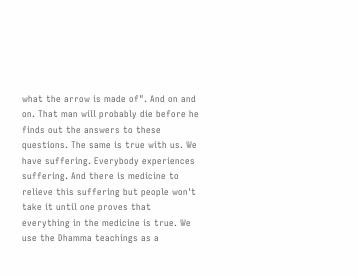what the arrow is made of". And on and on. That man will probably die before he finds out the answers to these questions. The same is true with us. We have suffering. Everybody experiences suffering. And there is medicine to relieve this suffering but people won't take it until one proves that everything in the medicine is true. We use the Dhamma teachings as a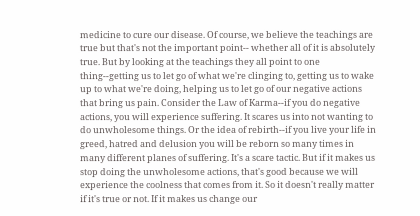medicine to cure our disease. Of course, we believe the teachings are true but that's not the important point-- whether all of it is absolutely true. But by looking at the teachings they all point to one thing--getting us to let go of what we're clinging to, getting us to wake up to what we're doing, helping us to let go of our negative actions that bring us pain. Consider the Law of Karma--if you do negative actions, you will experience suffering. It scares us into not wanting to do unwholesome things. Or the idea of rebirth--if you live your life in greed, hatred and delusion you will be reborn so many times in many different planes of suffering. It's a scare tactic. But if it makes us stop doing the unwholesome actions, that's good because we will experience the coolness that comes from it. So it doesn't really matter if it's true or not. If it makes us change our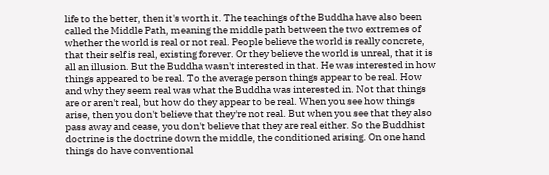life to the better, then it's worth it. The teachings of the Buddha have also been called the Middle Path, meaning the middle path between the two extremes of whether the world is real or not real. People believe the world is really concrete, that their self is real, existing forever. Or they believe the world is unreal, that it is all an illusion. But the Buddha wasn't interested in that. He was interested in how things appeared to be real. To the average person things appear to be real. How and why they seem real was what the Buddha was interested in. Not that things are or aren't real, but how do they appear to be real. When you see how things arise, then you don't believe that they're not real. But when you see that they also pass away and cease, you don't believe that they are real either. So the Buddhist doctrine is the doctrine down the middle, the conditioned arising. On one hand things do have conventional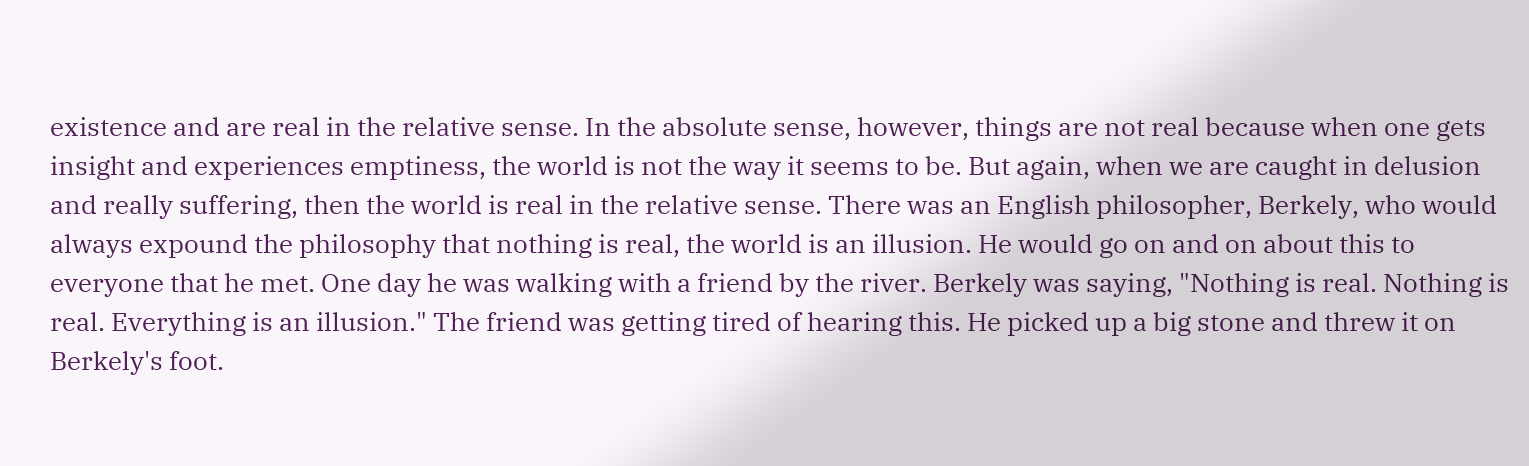existence and are real in the relative sense. In the absolute sense, however, things are not real because when one gets insight and experiences emptiness, the world is not the way it seems to be. But again, when we are caught in delusion and really suffering, then the world is real in the relative sense. There was an English philosopher, Berkely, who would always expound the philosophy that nothing is real, the world is an illusion. He would go on and on about this to everyone that he met. One day he was walking with a friend by the river. Berkely was saying, "Nothing is real. Nothing is real. Everything is an illusion." The friend was getting tired of hearing this. He picked up a big stone and threw it on Berkely's foot.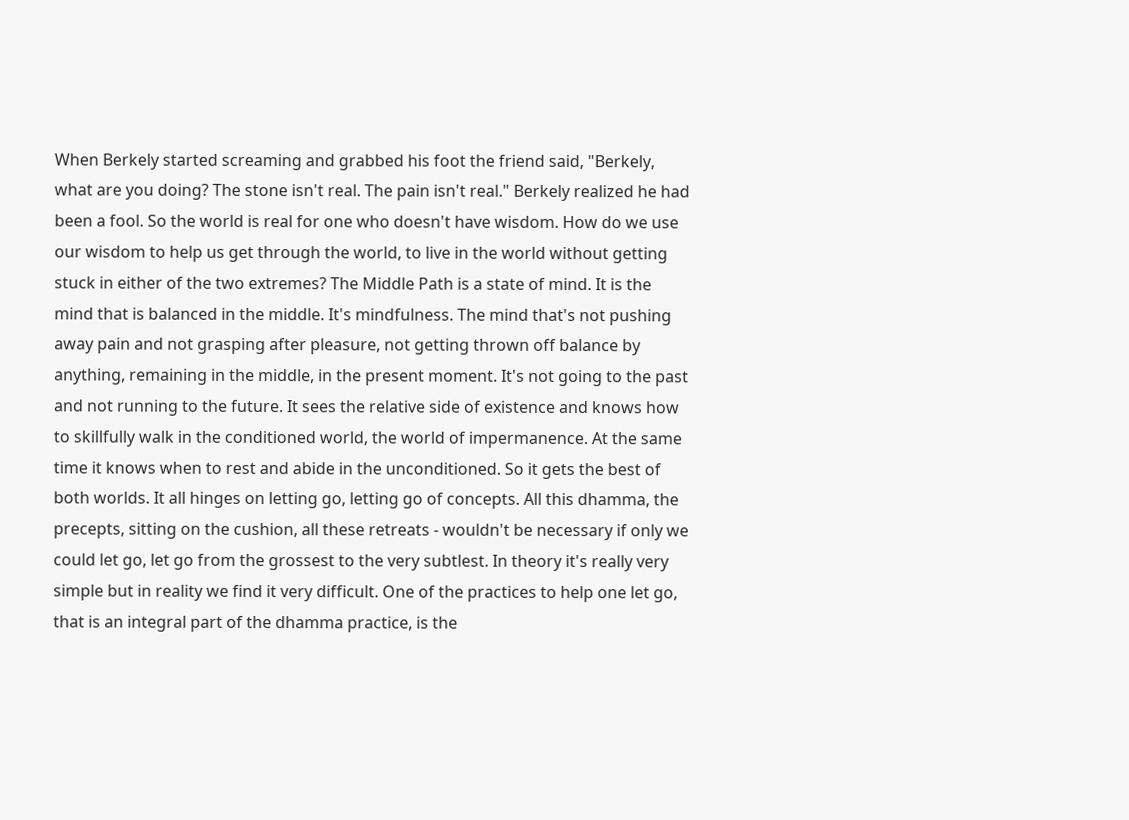When Berkely started screaming and grabbed his foot the friend said, "Berkely, what are you doing? The stone isn't real. The pain isn't real." Berkely realized he had been a fool. So the world is real for one who doesn't have wisdom. How do we use our wisdom to help us get through the world, to live in the world without getting stuck in either of the two extremes? The Middle Path is a state of mind. It is the mind that is balanced in the middle. It's mindfulness. The mind that's not pushing away pain and not grasping after pleasure, not getting thrown off balance by anything, remaining in the middle, in the present moment. It's not going to the past and not running to the future. It sees the relative side of existence and knows how to skillfully walk in the conditioned world, the world of impermanence. At the same time it knows when to rest and abide in the unconditioned. So it gets the best of both worlds. It all hinges on letting go, letting go of concepts. All this dhamma, the precepts, sitting on the cushion, all these retreats - wouldn't be necessary if only we could let go, let go from the grossest to the very subtlest. In theory it's really very simple but in reality we find it very difficult. One of the practices to help one let go, that is an integral part of the dhamma practice, is the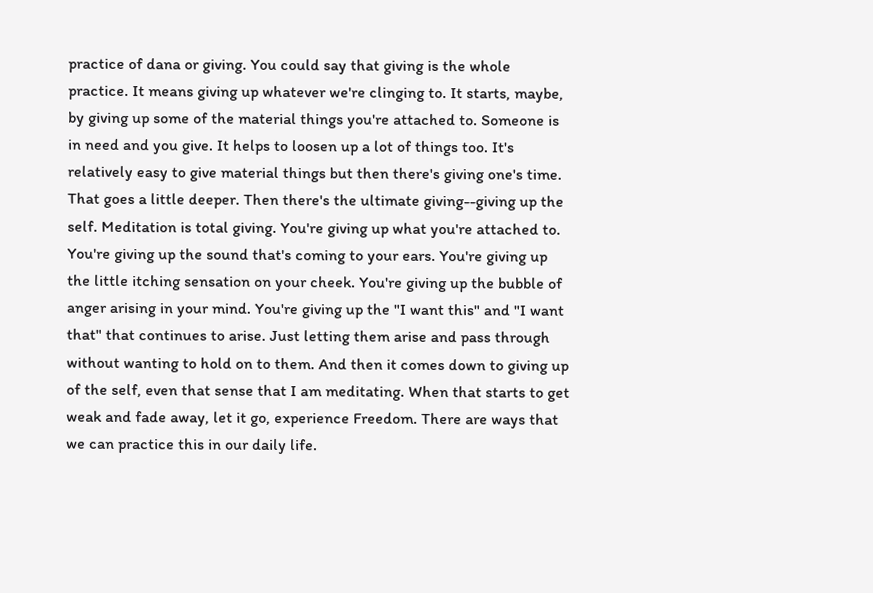practice of dana or giving. You could say that giving is the whole practice. It means giving up whatever we're clinging to. It starts, maybe, by giving up some of the material things you're attached to. Someone is in need and you give. It helps to loosen up a lot of things too. It's relatively easy to give material things but then there's giving one's time. That goes a little deeper. Then there's the ultimate giving--giving up the self. Meditation is total giving. You're giving up what you're attached to. You're giving up the sound that's coming to your ears. You're giving up the little itching sensation on your cheek. You're giving up the bubble of anger arising in your mind. You're giving up the "I want this" and "I want that" that continues to arise. Just letting them arise and pass through without wanting to hold on to them. And then it comes down to giving up of the self, even that sense that I am meditating. When that starts to get weak and fade away, let it go, experience Freedom. There are ways that we can practice this in our daily life.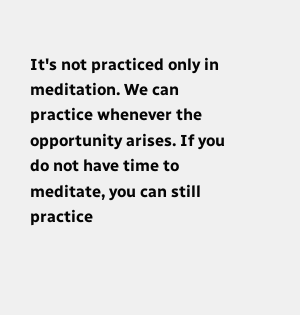It's not practiced only in meditation. We can practice whenever the opportunity arises. If you do not have time to meditate, you can still practice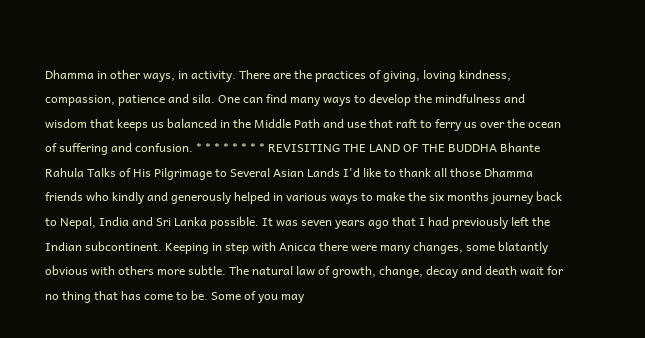Dhamma in other ways, in activity. There are the practices of giving, loving kindness, compassion, patience and sila. One can find many ways to develop the mindfulness and wisdom that keeps us balanced in the Middle Path and use that raft to ferry us over the ocean of suffering and confusion. * * * * * * * * REVISITING THE LAND OF THE BUDDHA Bhante Rahula Talks of His Pilgrimage to Several Asian Lands I'd like to thank all those Dhamma friends who kindly and generously helped in various ways to make the six months journey back to Nepal, India and Sri Lanka possible. It was seven years ago that I had previously left the Indian subcontinent. Keeping in step with Anicca there were many changes, some blatantly obvious with others more subtle. The natural law of growth, change, decay and death wait for no thing that has come to be. Some of you may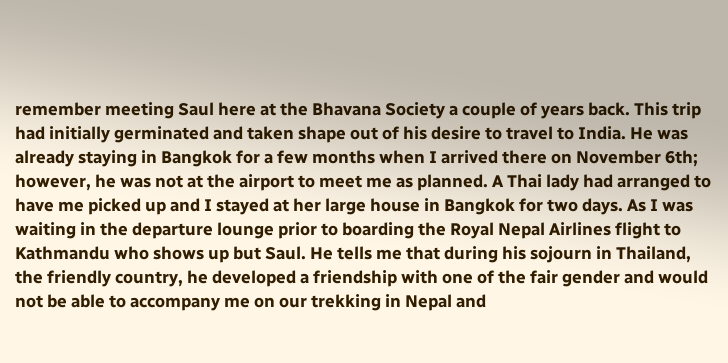remember meeting Saul here at the Bhavana Society a couple of years back. This trip had initially germinated and taken shape out of his desire to travel to India. He was already staying in Bangkok for a few months when I arrived there on November 6th; however, he was not at the airport to meet me as planned. A Thai lady had arranged to have me picked up and I stayed at her large house in Bangkok for two days. As I was waiting in the departure lounge prior to boarding the Royal Nepal Airlines flight to Kathmandu who shows up but Saul. He tells me that during his sojourn in Thailand, the friendly country, he developed a friendship with one of the fair gender and would not be able to accompany me on our trekking in Nepal and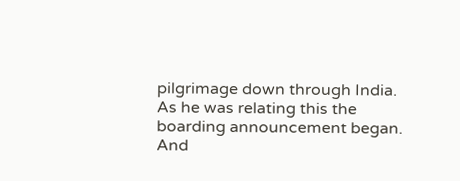pilgrimage down through India. As he was relating this the boarding announcement began. And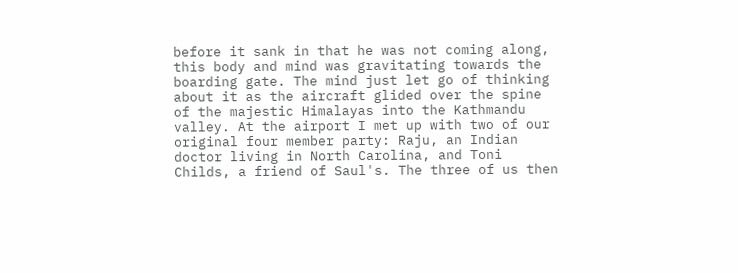before it sank in that he was not coming along, this body and mind was gravitating towards the boarding gate. The mind just let go of thinking about it as the aircraft glided over the spine of the majestic Himalayas into the Kathmandu valley. At the airport I met up with two of our original four member party: Raju, an Indian doctor living in North Carolina, and Toni Childs, a friend of Saul's. The three of us then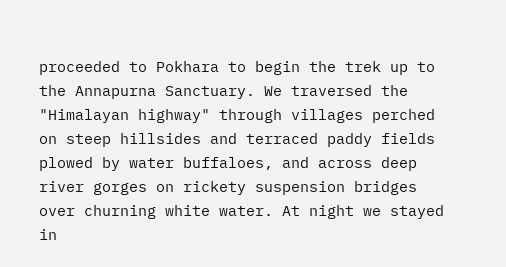proceeded to Pokhara to begin the trek up to the Annapurna Sanctuary. We traversed the "Himalayan highway" through villages perched on steep hillsides and terraced paddy fields plowed by water buffaloes, and across deep river gorges on rickety suspension bridges over churning white water. At night we stayed in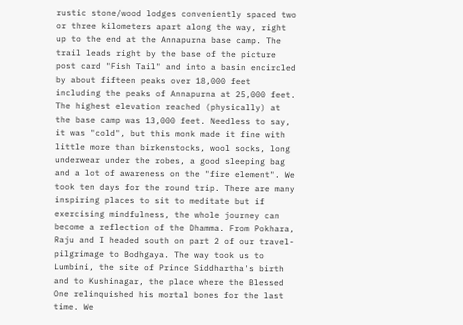rustic stone/wood lodges conveniently spaced two or three kilometers apart along the way, right up to the end at the Annapurna base camp. The trail leads right by the base of the picture post card "Fish Tail" and into a basin encircled by about fifteen peaks over 18,000 feet including the peaks of Annapurna at 25,000 feet. The highest elevation reached (physically) at the base camp was 13,000 feet. Needless to say, it was "cold", but this monk made it fine with little more than birkenstocks, wool socks, long underwear under the robes, a good sleeping bag and a lot of awareness on the "fire element". We took ten days for the round trip. There are many inspiring places to sit to meditate but if exercising mindfulness, the whole journey can become a reflection of the Dhamma. From Pokhara, Raju and I headed south on part 2 of our travel-pilgrimage to Bodhgaya. The way took us to Lumbini, the site of Prince Siddhartha's birth and to Kushinagar, the place where the Blessed One relinquished his mortal bones for the last time. We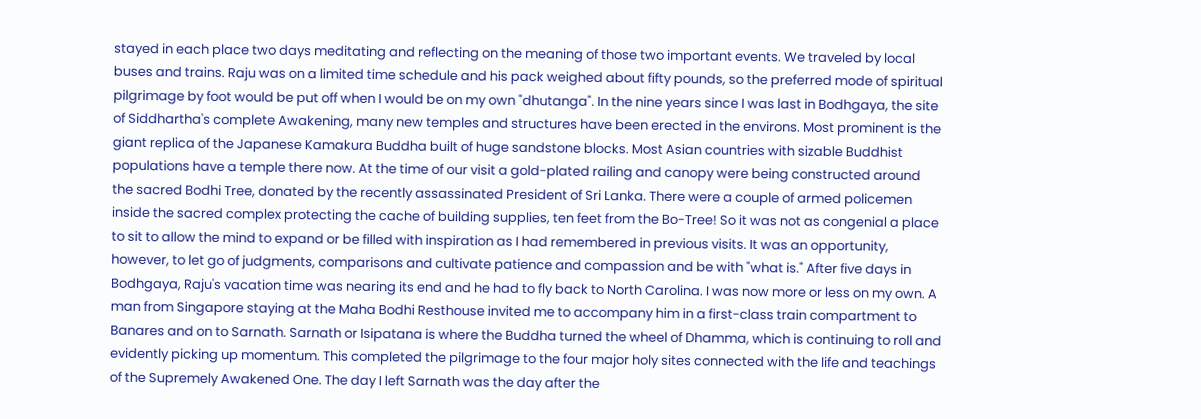stayed in each place two days meditating and reflecting on the meaning of those two important events. We traveled by local buses and trains. Raju was on a limited time schedule and his pack weighed about fifty pounds, so the preferred mode of spiritual pilgrimage by foot would be put off when I would be on my own "dhutanga". In the nine years since I was last in Bodhgaya, the site of Siddhartha's complete Awakening, many new temples and structures have been erected in the environs. Most prominent is the giant replica of the Japanese Kamakura Buddha built of huge sandstone blocks. Most Asian countries with sizable Buddhist populations have a temple there now. At the time of our visit a gold-plated railing and canopy were being constructed around the sacred Bodhi Tree, donated by the recently assassinated President of Sri Lanka. There were a couple of armed policemen inside the sacred complex protecting the cache of building supplies, ten feet from the Bo-Tree! So it was not as congenial a place to sit to allow the mind to expand or be filled with inspiration as I had remembered in previous visits. It was an opportunity, however, to let go of judgments, comparisons and cultivate patience and compassion and be with "what is." After five days in Bodhgaya, Raju's vacation time was nearing its end and he had to fly back to North Carolina. I was now more or less on my own. A man from Singapore staying at the Maha Bodhi Resthouse invited me to accompany him in a first-class train compartment to Banares and on to Sarnath. Sarnath or Isipatana is where the Buddha turned the wheel of Dhamma, which is continuing to roll and evidently picking up momentum. This completed the pilgrimage to the four major holy sites connected with the life and teachings of the Supremely Awakened One. The day I left Sarnath was the day after the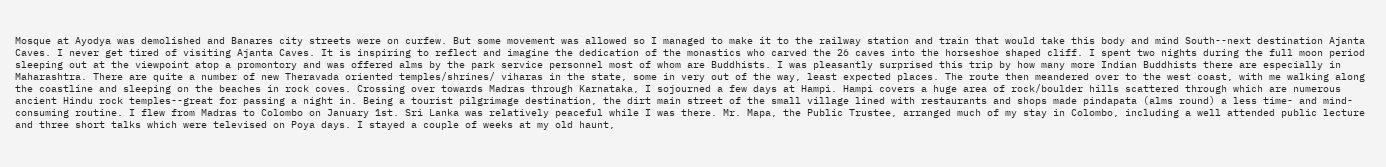Mosque at Ayodya was demolished and Banares city streets were on curfew. But some movement was allowed so I managed to make it to the railway station and train that would take this body and mind South--next destination Ajanta Caves. I never get tired of visiting Ajanta Caves. It is inspiring to reflect and imagine the dedication of the monastics who carved the 26 caves into the horseshoe shaped cliff. I spent two nights during the full moon period sleeping out at the viewpoint atop a promontory and was offered alms by the park service personnel most of whom are Buddhists. I was pleasantly surprised this trip by how many more Indian Buddhists there are especially in Maharashtra. There are quite a number of new Theravada oriented temples/shrines/ viharas in the state, some in very out of the way, least expected places. The route then meandered over to the west coast, with me walking along the coastline and sleeping on the beaches in rock coves. Crossing over towards Madras through Karnataka, I sojourned a few days at Hampi. Hampi covers a huge area of rock/boulder hills scattered through which are numerous ancient Hindu rock temples--great for passing a night in. Being a tourist pilgrimage destination, the dirt main street of the small village lined with restaurants and shops made pindapata (alms round) a less time- and mind-consuming routine. I flew from Madras to Colombo on January 1st. Sri Lanka was relatively peaceful while I was there. Mr. Mapa, the Public Trustee, arranged much of my stay in Colombo, including a well attended public lecture and three short talks which were televised on Poya days. I stayed a couple of weeks at my old haunt,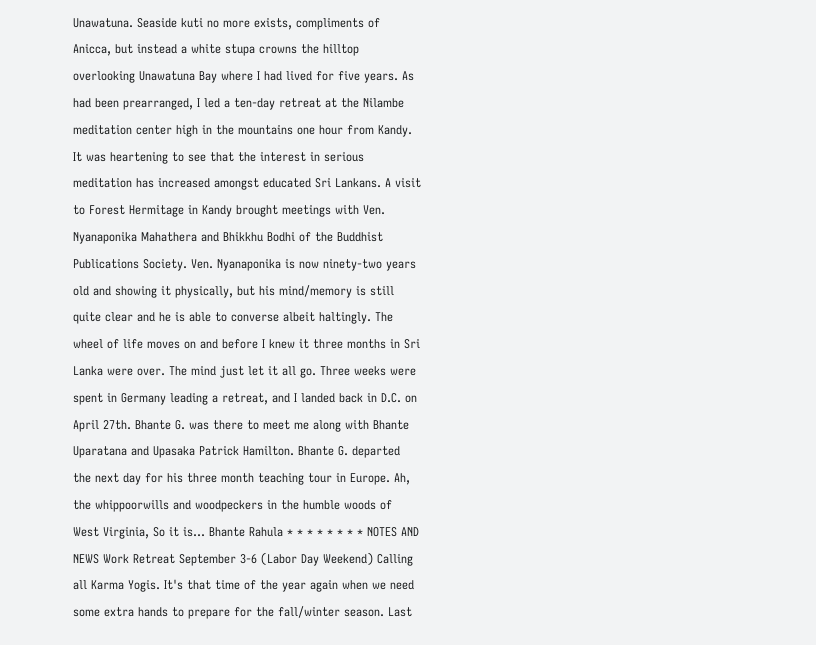Unawatuna. Seaside kuti no more exists, compliments of Anicca, but instead a white stupa crowns the hilltop overlooking Unawatuna Bay where I had lived for five years. As had been prearranged, I led a ten-day retreat at the Nilambe meditation center high in the mountains one hour from Kandy. It was heartening to see that the interest in serious meditation has increased amongst educated Sri Lankans. A visit to Forest Hermitage in Kandy brought meetings with Ven. Nyanaponika Mahathera and Bhikkhu Bodhi of the Buddhist Publications Society. Ven. Nyanaponika is now ninety-two years old and showing it physically, but his mind/memory is still quite clear and he is able to converse albeit haltingly. The wheel of life moves on and before I knew it three months in Sri Lanka were over. The mind just let it all go. Three weeks were spent in Germany leading a retreat, and I landed back in D.C. on April 27th. Bhante G. was there to meet me along with Bhante Uparatana and Upasaka Patrick Hamilton. Bhante G. departed the next day for his three month teaching tour in Europe. Ah, the whippoorwills and woodpeckers in the humble woods of West Virginia, So it is... Bhante Rahula * * * * * * * * NOTES AND NEWS Work Retreat September 3-6 (Labor Day Weekend) Calling all Karma Yogis. It's that time of the year again when we need some extra hands to prepare for the fall/winter season. Last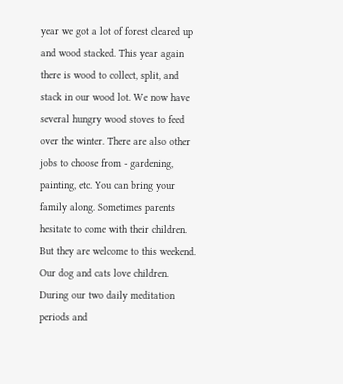year we got a lot of forest cleared up and wood stacked. This year again there is wood to collect, split, and stack in our wood lot. We now have several hungry wood stoves to feed over the winter. There are also other jobs to choose from - gardening, painting, etc. You can bring your family along. Sometimes parents hesitate to come with their children. But they are welcome to this weekend. Our dog and cats love children. During our two daily meditation periods and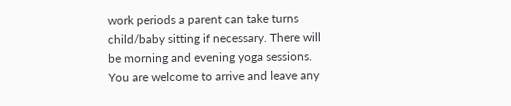work periods a parent can take turns child/baby sitting if necessary. There will be morning and evening yoga sessions. You are welcome to arrive and leave any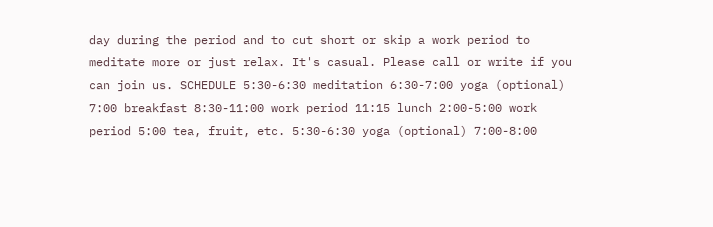day during the period and to cut short or skip a work period to meditate more or just relax. It's casual. Please call or write if you can join us. SCHEDULE 5:30-6:30 meditation 6:30-7:00 yoga (optional) 7:00 breakfast 8:30-11:00 work period 11:15 lunch 2:00-5:00 work period 5:00 tea, fruit, etc. 5:30-6:30 yoga (optional) 7:00-8:00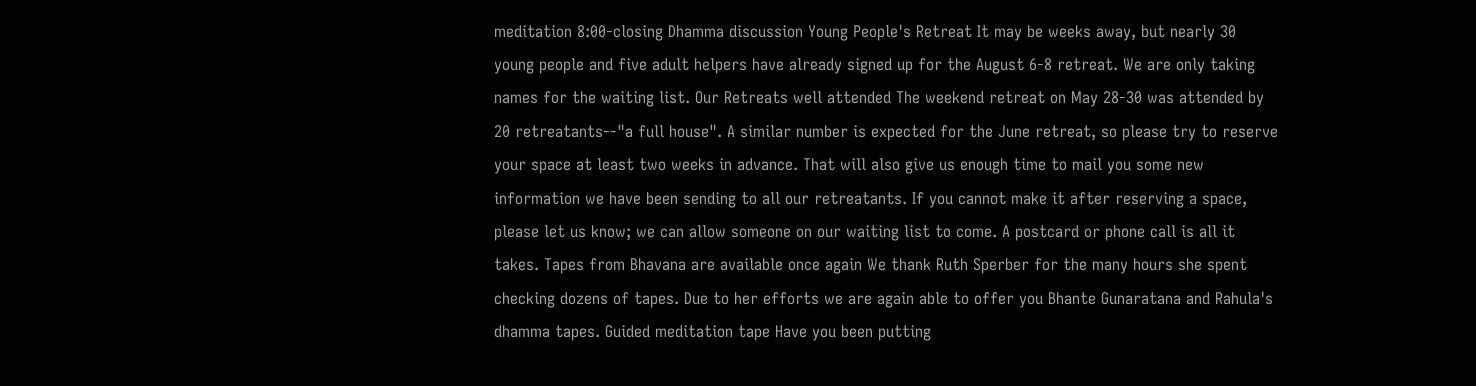meditation 8:00-closing Dhamma discussion Young People's Retreat It may be weeks away, but nearly 30 young people and five adult helpers have already signed up for the August 6-8 retreat. We are only taking names for the waiting list. Our Retreats well attended The weekend retreat on May 28-30 was attended by 20 retreatants--"a full house". A similar number is expected for the June retreat, so please try to reserve your space at least two weeks in advance. That will also give us enough time to mail you some new information we have been sending to all our retreatants. If you cannot make it after reserving a space, please let us know; we can allow someone on our waiting list to come. A postcard or phone call is all it takes. Tapes from Bhavana are available once again We thank Ruth Sperber for the many hours she spent checking dozens of tapes. Due to her efforts we are again able to offer you Bhante Gunaratana and Rahula's dhamma tapes. Guided meditation tape Have you been putting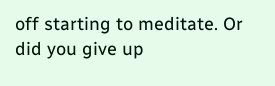off starting to meditate. Or did you give up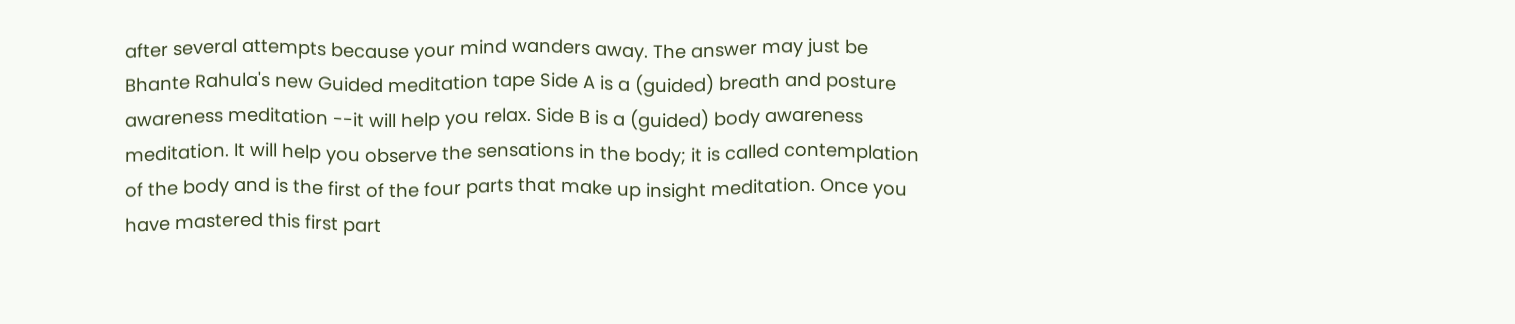after several attempts because your mind wanders away. The answer may just be Bhante Rahula's new Guided meditation tape Side A is a (guided) breath and posture awareness meditation --it will help you relax. Side B is a (guided) body awareness meditation. It will help you observe the sensations in the body; it is called contemplation of the body and is the first of the four parts that make up insight meditation. Once you have mastered this first part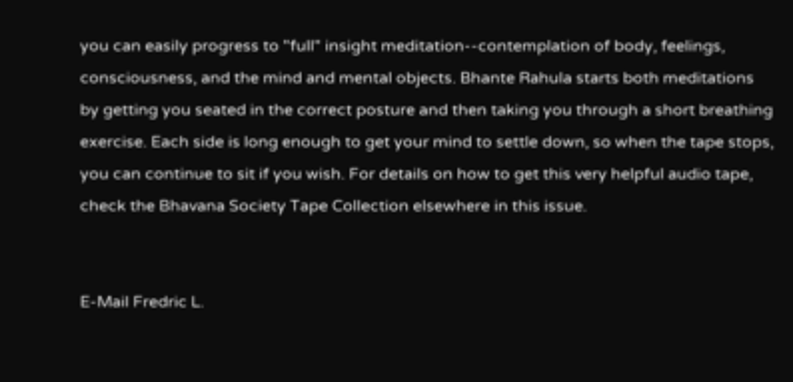you can easily progress to "full" insight meditation--contemplation of body, feelings, consciousness, and the mind and mental objects. Bhante Rahula starts both meditations by getting you seated in the correct posture and then taking you through a short breathing exercise. Each side is long enough to get your mind to settle down, so when the tape stops, you can continue to sit if you wish. For details on how to get this very helpful audio tape, check the Bhavana Society Tape Collection elsewhere in this issue.


E-Mail Fredric L.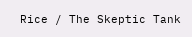Rice / The Skeptic Tank